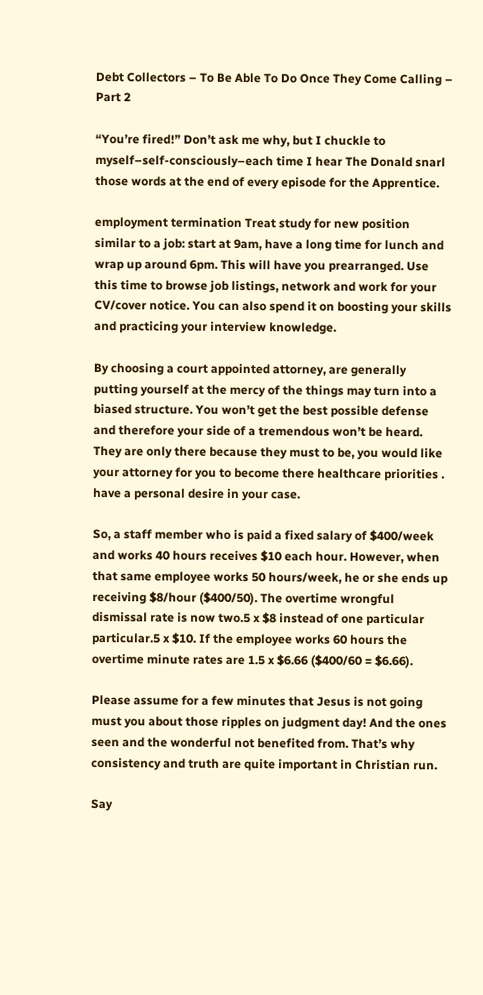Debt Collectors – To Be Able To Do Once They Come Calling – Part 2

“You’re fired!” Don’t ask me why, but I chuckle to myself–self-consciously–each time I hear The Donald snarl those words at the end of every episode for the Apprentice.

employment termination Treat study for new position similar to a job: start at 9am, have a long time for lunch and wrap up around 6pm. This will have you prearranged. Use this time to browse job listings, network and work for your CV/cover notice. You can also spend it on boosting your skills and practicing your interview knowledge.

By choosing a court appointed attorney, are generally putting yourself at the mercy of the things may turn into a biased structure. You won’t get the best possible defense and therefore your side of a tremendous won’t be heard. They are only there because they must to be, you would like your attorney for you to become there healthcare priorities . have a personal desire in your case.

So, a staff member who is paid a fixed salary of $400/week and works 40 hours receives $10 each hour. However, when that same employee works 50 hours/week, he or she ends up receiving $8/hour ($400/50). The overtime wrongful dismissal rate is now two.5 x $8 instead of one particular particular.5 x $10. If the employee works 60 hours the overtime minute rates are 1.5 x $6.66 ($400/60 = $6.66).

Please assume for a few minutes that Jesus is not going must you about those ripples on judgment day! And the ones seen and the wonderful not benefited from. That’s why consistency and truth are quite important in Christian run.

Say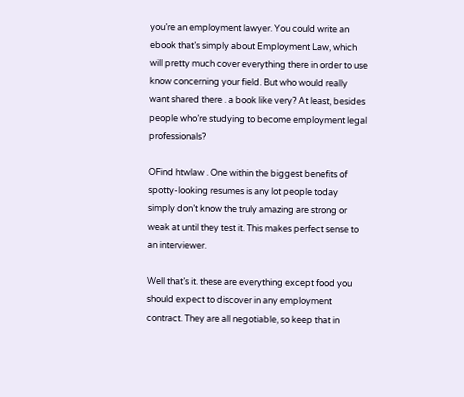you’re an employment lawyer. You could write an ebook that’s simply about Employment Law, which will pretty much cover everything there in order to use know concerning your field. But who would really want shared there . a book like very? At least, besides people who’re studying to become employment legal professionals?

OFind htwlaw . One within the biggest benefits of spotty-looking resumes is any lot people today simply don’t know the truly amazing are strong or weak at until they test it. This makes perfect sense to an interviewer.

Well that’s it. these are everything except food you should expect to discover in any employment contract. They are all negotiable, so keep that in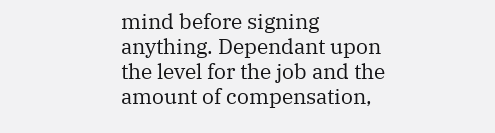mind before signing anything. Dependant upon the level for the job and the amount of compensation,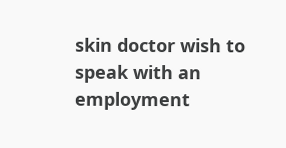skin doctor wish to speak with an employment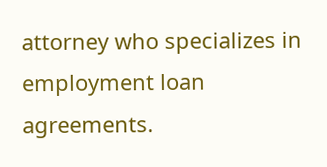attorney who specializes in employment loan agreements.